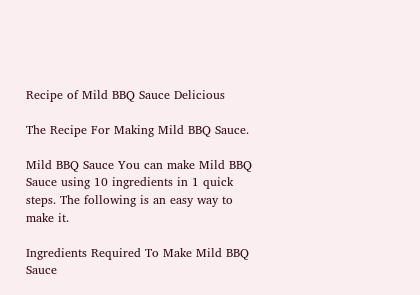Recipe of Mild BBQ Sauce Delicious

The Recipe For Making Mild BBQ Sauce.

Mild BBQ Sauce You can make Mild BBQ Sauce using 10 ingredients in 1 quick steps. The following is an easy way to make it.

Ingredients Required To Make Mild BBQ Sauce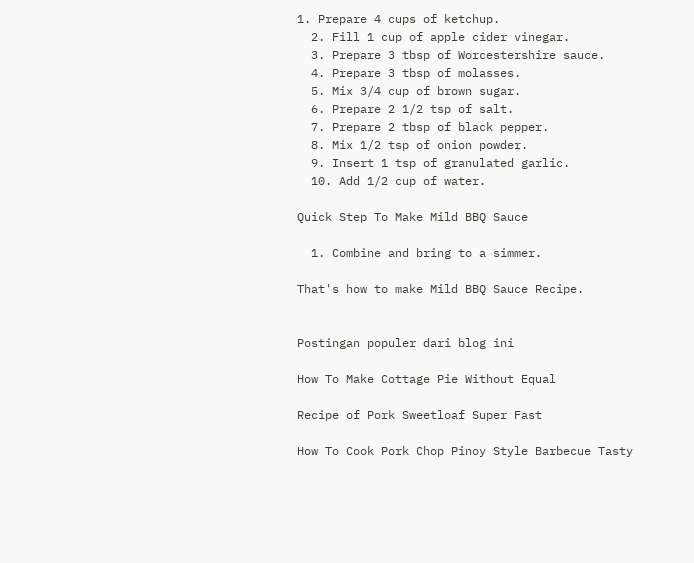1. Prepare 4 cups of ketchup.
  2. Fill 1 cup of apple cider vinegar.
  3. Prepare 3 tbsp of Worcestershire sauce.
  4. Prepare 3 tbsp of molasses.
  5. Mix 3/4 cup of brown sugar.
  6. Prepare 2 1/2 tsp of salt.
  7. Prepare 2 tbsp of black pepper.
  8. Mix 1/2 tsp of onion powder.
  9. Insert 1 tsp of granulated garlic.
  10. Add 1/2 cup of water.

Quick Step To Make Mild BBQ Sauce

  1. Combine and bring to a simmer.

That's how to make Mild BBQ Sauce Recipe.


Postingan populer dari blog ini

How To Make Cottage Pie Without Equal

Recipe of Pork Sweetloaf Super Fast

How To Cook Pork Chop Pinoy Style Barbecue Tasty